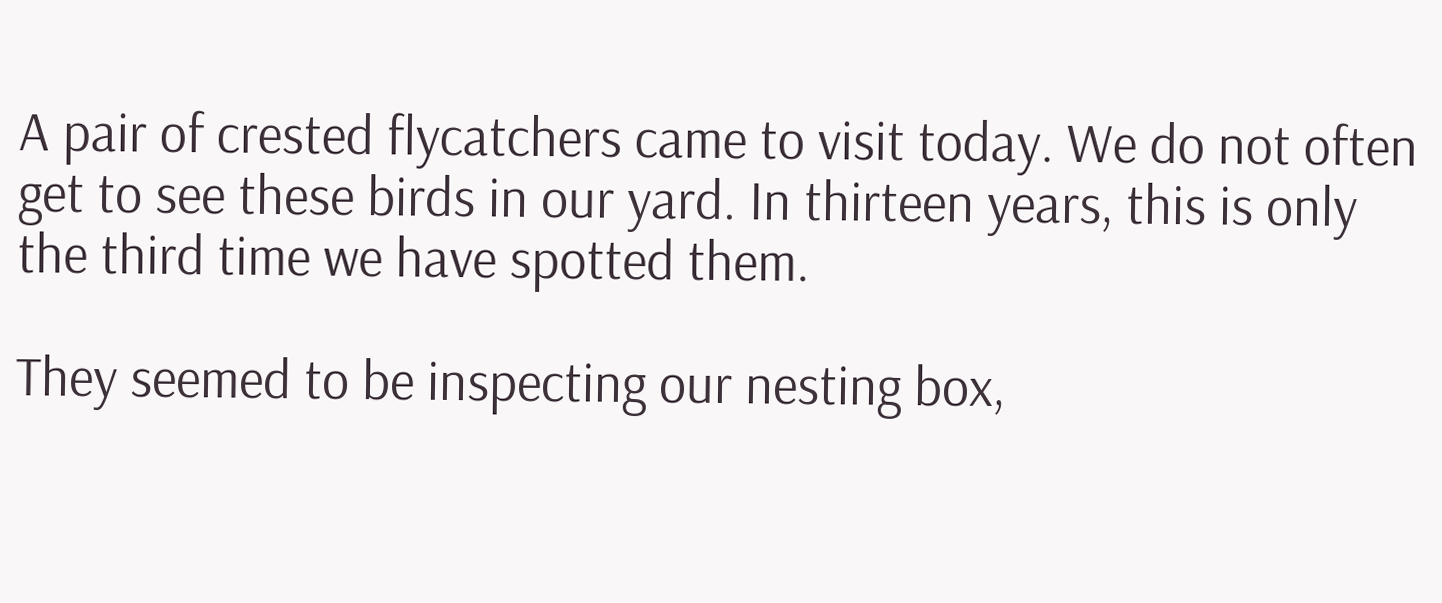A pair of crested flycatchers came to visit today. We do not often get to see these birds in our yard. In thirteen years, this is only the third time we have spotted them.

They seemed to be inspecting our nesting box,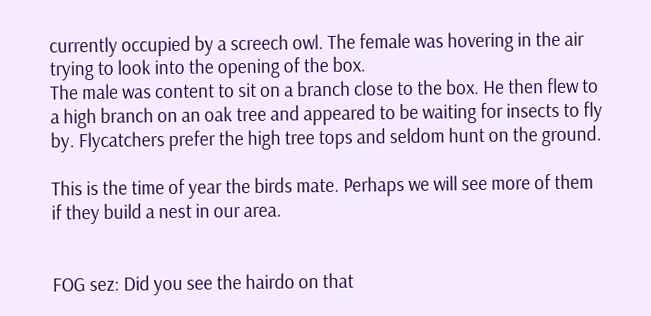currently occupied by a screech owl. The female was hovering in the air trying to look into the opening of the box.
The male was content to sit on a branch close to the box. He then flew to a high branch on an oak tree and appeared to be waiting for insects to fly by. Flycatchers prefer the high tree tops and seldom hunt on the ground.

This is the time of year the birds mate. Perhaps we will see more of them if they build a nest in our area.


FOG sez: Did you see the hairdo on that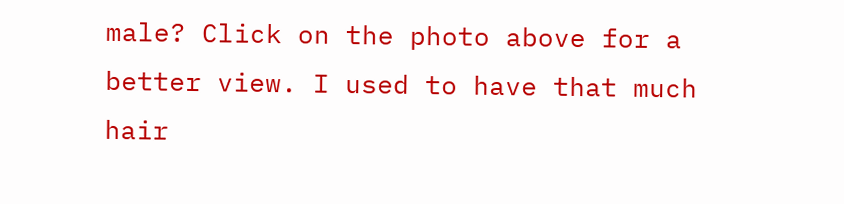male? Click on the photo above for a better view. I used to have that much hair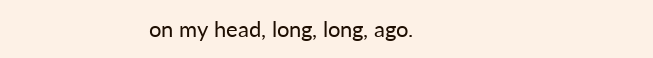on my head, long, long, ago.